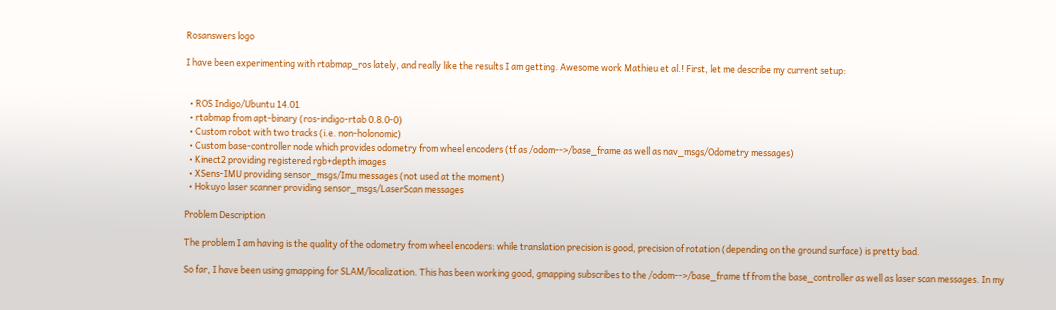Rosanswers logo

I have been experimenting with rtabmap_ros lately, and really like the results I am getting. Awesome work Mathieu et al.! First, let me describe my current setup:


  • ROS Indigo/Ubuntu 14.01
  • rtabmap from apt-binary (ros-indigo-rtab 0.8.0-0)
  • Custom robot with two tracks (i.e. non-holonomic)
  • Custom base-controller node which provides odometry from wheel encoders (tf as /odom-->/base_frame as well as nav_msgs/Odometry messages)
  • Kinect2 providing registered rgb+depth images
  • XSens-IMU providing sensor_msgs/Imu messages (not used at the moment)
  • Hokuyo laser scanner providing sensor_msgs/LaserScan messages

Problem Description

The problem I am having is the quality of the odometry from wheel encoders: while translation precision is good, precision of rotation (depending on the ground surface) is pretty bad.

So far, I have been using gmapping for SLAM/localization. This has been working good, gmapping subscribes to the /odom-->/base_frame tf from the base_controller as well as laser scan messages. In my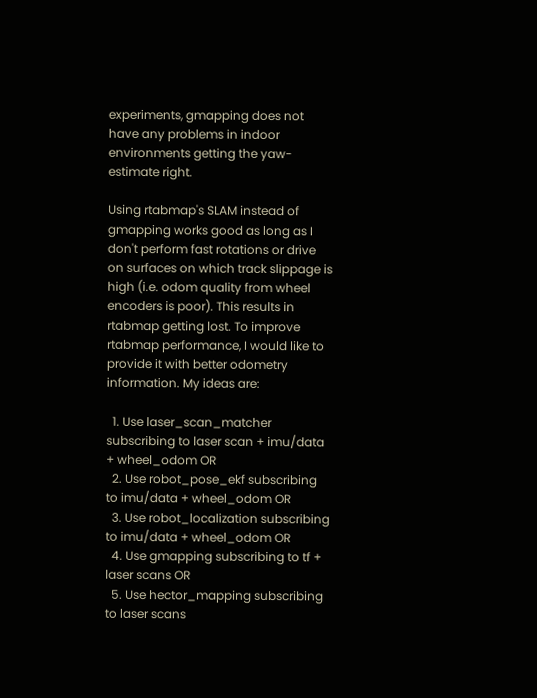experiments, gmapping does not have any problems in indoor environments getting the yaw-estimate right.

Using rtabmap's SLAM instead of gmapping works good as long as I don't perform fast rotations or drive on surfaces on which track slippage is high (i.e. odom quality from wheel encoders is poor). This results in rtabmap getting lost. To improve rtabmap performance, I would like to provide it with better odometry information. My ideas are:

  1. Use laser_scan_matcher subscribing to laser scan + imu/data + wheel_odom OR
  2. Use robot_pose_ekf subscribing to imu/data + wheel_odom OR
  3. Use robot_localization subscribing to imu/data + wheel_odom OR
  4. Use gmapping subscribing to tf + laser scans OR
  5. Use hector_mapping subscribing to laser scans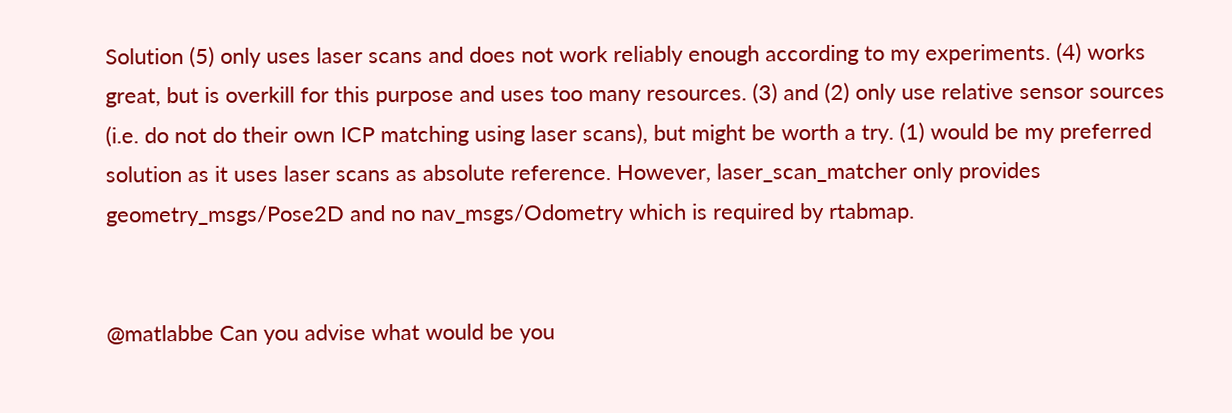Solution (5) only uses laser scans and does not work reliably enough according to my experiments. (4) works great, but is overkill for this purpose and uses too many resources. (3) and (2) only use relative sensor sources (i.e. do not do their own ICP matching using laser scans), but might be worth a try. (1) would be my preferred solution as it uses laser scans as absolute reference. However, laser_scan_matcher only provides geometry_msgs/Pose2D and no nav_msgs/Odometry which is required by rtabmap.


@matlabbe Can you advise what would be you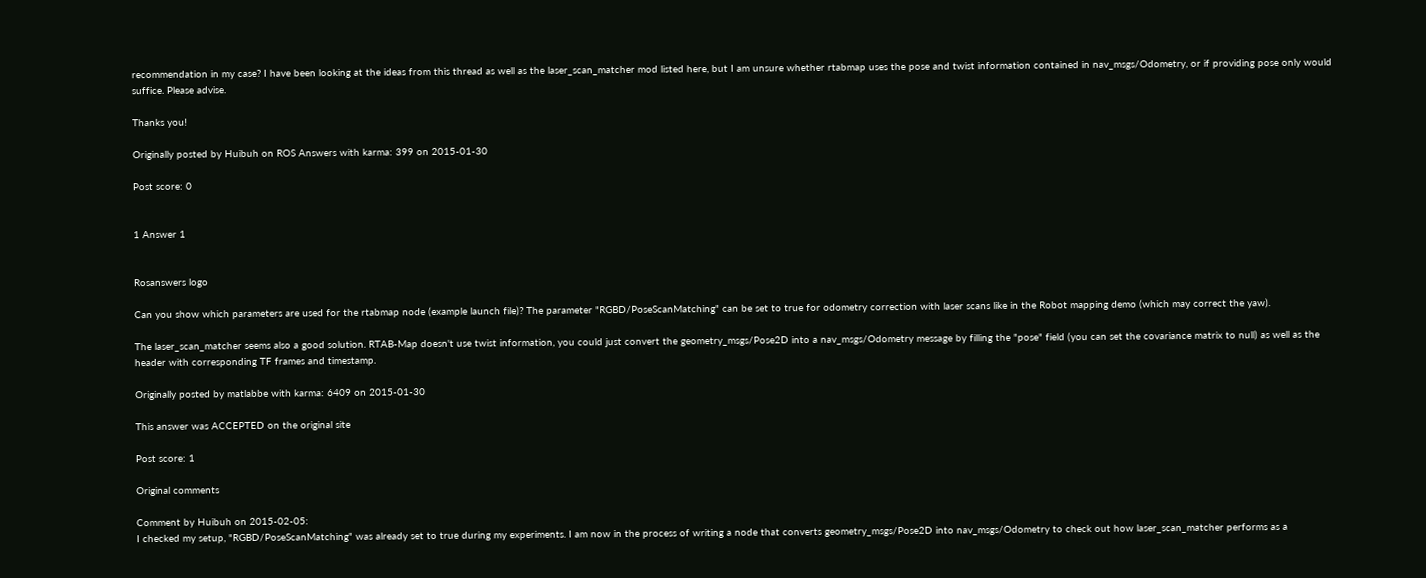recommendation in my case? I have been looking at the ideas from this thread as well as the laser_scan_matcher mod listed here, but I am unsure whether rtabmap uses the pose and twist information contained in nav_msgs/Odometry, or if providing pose only would suffice. Please advise.

Thanks you!

Originally posted by Huibuh on ROS Answers with karma: 399 on 2015-01-30

Post score: 0


1 Answer 1


Rosanswers logo

Can you show which parameters are used for the rtabmap node (example launch file)? The parameter "RGBD/PoseScanMatching" can be set to true for odometry correction with laser scans like in the Robot mapping demo (which may correct the yaw).

The laser_scan_matcher seems also a good solution. RTAB-Map doesn't use twist information, you could just convert the geometry_msgs/Pose2D into a nav_msgs/Odometry message by filling the "pose" field (you can set the covariance matrix to null) as well as the header with corresponding TF frames and timestamp.

Originally posted by matlabbe with karma: 6409 on 2015-01-30

This answer was ACCEPTED on the original site

Post score: 1

Original comments

Comment by Huibuh on 2015-02-05:
I checked my setup, "RGBD/PoseScanMatching" was already set to true during my experiments. I am now in the process of writing a node that converts geometry_msgs/Pose2D into nav_msgs/Odometry to check out how laser_scan_matcher performs as a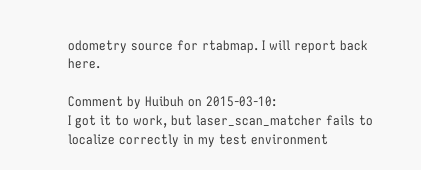odometry source for rtabmap. I will report back here.

Comment by Huibuh on 2015-03-10:
I got it to work, but laser_scan_matcher fails to localize correctly in my test environment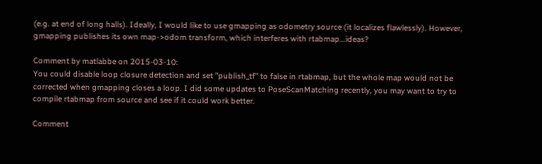(e.g. at end of long halls). Ideally, I would like to use gmapping as odometry source (it localizes flawlessly). However, gmapping publishes its own map->odom transform, which interferes with rtabmap...ideas?

Comment by matlabbe on 2015-03-10:
You could disable loop closure detection and set "publish_tf" to false in rtabmap, but the whole map would not be corrected when gmapping closes a loop. I did some updates to PoseScanMatching recently, you may want to try to compile rtabmap from source and see if it could work better.

Comment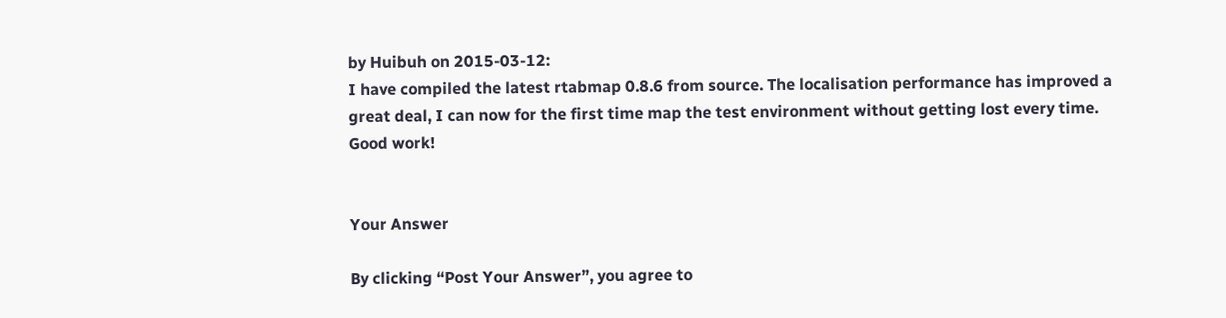by Huibuh on 2015-03-12:
I have compiled the latest rtabmap 0.8.6 from source. The localisation performance has improved a great deal, I can now for the first time map the test environment without getting lost every time. Good work!


Your Answer

By clicking “Post Your Answer”, you agree to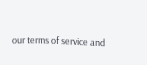our terms of service and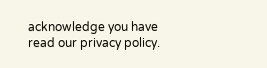acknowledge you have read our privacy policy.